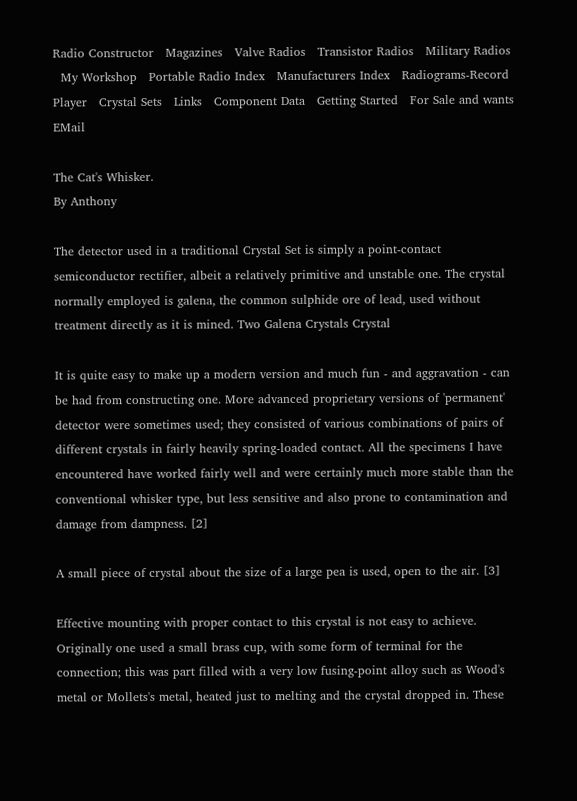Radio Constructor   Magazines   Valve Radios   Transistor Radios   Military Radios
  My Workshop   Portable Radio Index   Manufacturers Index   Radiograms-Record Player   Crystal Sets   Links   Component Data   Getting Started   For Sale and wants    EMail

The Cat's Whisker.
By Anthony

The detector used in a traditional Crystal Set is simply a point-contact semiconductor rectifier, albeit a relatively primitive and unstable one. The crystal normally employed is galena, the common sulphide ore of lead, used without treatment directly as it is mined. Two Galena Crystals Crystal

It is quite easy to make up a modern version and much fun - and aggravation - can be had from constructing one. More advanced proprietary versions of 'permanent' detector were sometimes used; they consisted of various combinations of pairs of different crystals in fairly heavily spring-loaded contact. All the specimens I have encountered have worked fairly well and were certainly much more stable than the conventional whisker type, but less sensitive and also prone to contamination and damage from dampness. [2]

A small piece of crystal about the size of a large pea is used, open to the air. [3]

Effective mounting with proper contact to this crystal is not easy to achieve. Originally one used a small brass cup, with some form of terminal for the connection; this was part filled with a very low fusing-point alloy such as Wood's metal or Mollets's metal, heated just to melting and the crystal dropped in. These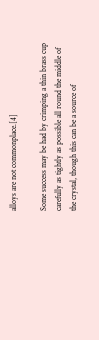alloys are not commonplace.[4]

Some success may be had by crimping a thin brass cup carefully as tightly as possible all round the middle of the crystal, though this can be a source of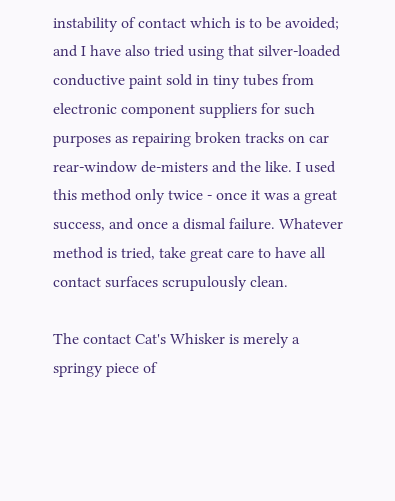instability of contact which is to be avoided; and I have also tried using that silver-loaded conductive paint sold in tiny tubes from electronic component suppliers for such purposes as repairing broken tracks on car rear-window de-misters and the like. I used this method only twice - once it was a great success, and once a dismal failure. Whatever method is tried, take great care to have all contact surfaces scrupulously clean.

The contact Cat's Whisker is merely a springy piece of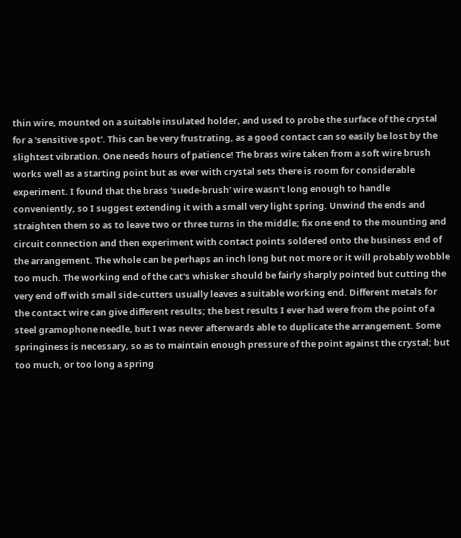thin wire, mounted on a suitable insulated holder, and used to probe the surface of the crystal for a 'sensitive spot'. This can be very frustrating, as a good contact can so easily be lost by the slightest vibration. One needs hours of patience! The brass wire taken from a soft wire brush works well as a starting point but as ever with crystal sets there is room for considerable experiment. I found that the brass 'suede-brush' wire wasn't long enough to handle conveniently, so I suggest extending it with a small very light spring. Unwind the ends and straighten them so as to leave two or three turns in the middle; fix one end to the mounting and circuit connection and then experiment with contact points soldered onto the business end of the arrangement. The whole can be perhaps an inch long but not more or it will probably wobble too much. The working end of the cat's whisker should be fairly sharply pointed but cutting the very end off with small side-cutters usually leaves a suitable working end. Different metals for the contact wire can give different results; the best results I ever had were from the point of a steel gramophone needle, but I was never afterwards able to duplicate the arrangement. Some springiness is necessary, so as to maintain enough pressure of the point against the crystal; but too much, or too long a spring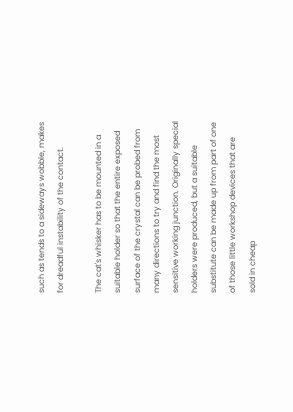such as tends to a sideways wobble, makes for dreadful instability of the contact.

The cat's whisker has to be mounted in a suitable holder so that the entire exposed surface of the crystal can be probed from many directions to try and find the most sensitive working junction. Originally special holders were produced, but a suitable substitute can be made up from part of one of those little workshop devices that are sold in cheap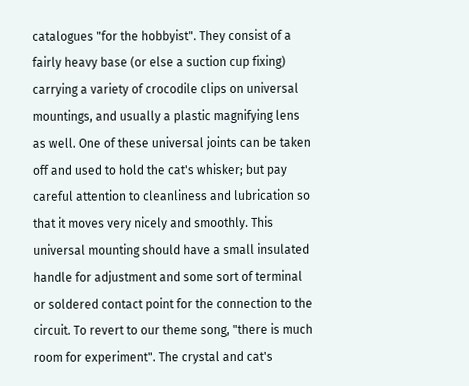catalogues "for the hobbyist". They consist of a fairly heavy base (or else a suction cup fixing) carrying a variety of crocodile clips on universal mountings, and usually a plastic magnifying lens as well. One of these universal joints can be taken off and used to hold the cat's whisker; but pay careful attention to cleanliness and lubrication so that it moves very nicely and smoothly. This universal mounting should have a small insulated handle for adjustment and some sort of terminal or soldered contact point for the connection to the circuit. To revert to our theme song, "there is much room for experiment". The crystal and cat's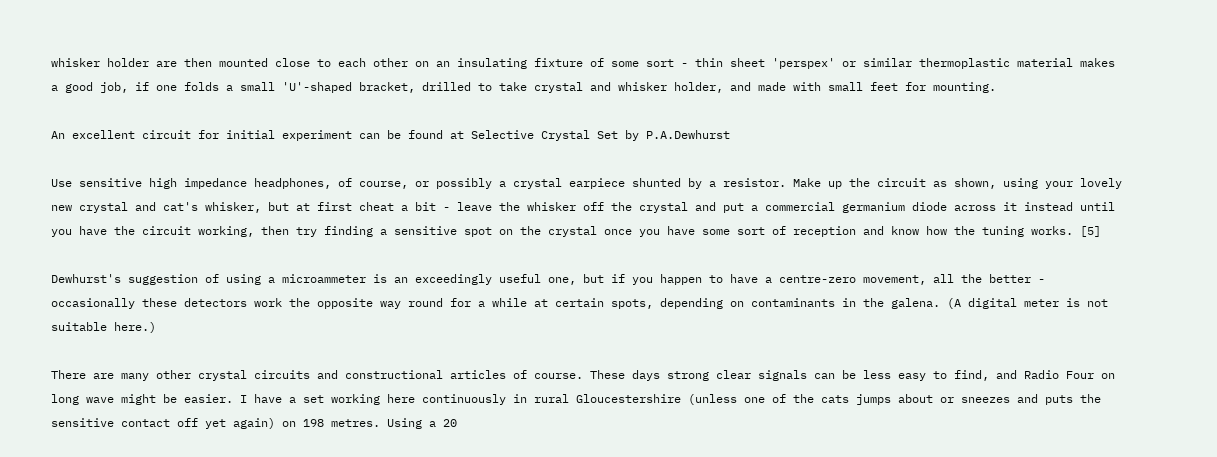whisker holder are then mounted close to each other on an insulating fixture of some sort - thin sheet 'perspex' or similar thermoplastic material makes a good job, if one folds a small 'U'-shaped bracket, drilled to take crystal and whisker holder, and made with small feet for mounting.

An excellent circuit for initial experiment can be found at Selective Crystal Set by P.A.Dewhurst

Use sensitive high impedance headphones, of course, or possibly a crystal earpiece shunted by a resistor. Make up the circuit as shown, using your lovely new crystal and cat's whisker, but at first cheat a bit - leave the whisker off the crystal and put a commercial germanium diode across it instead until you have the circuit working, then try finding a sensitive spot on the crystal once you have some sort of reception and know how the tuning works. [5]

Dewhurst's suggestion of using a microammeter is an exceedingly useful one, but if you happen to have a centre-zero movement, all the better - occasionally these detectors work the opposite way round for a while at certain spots, depending on contaminants in the galena. (A digital meter is not suitable here.)

There are many other crystal circuits and constructional articles of course. These days strong clear signals can be less easy to find, and Radio Four on long wave might be easier. I have a set working here continuously in rural Gloucestershire (unless one of the cats jumps about or sneezes and puts the sensitive contact off yet again) on 198 metres. Using a 20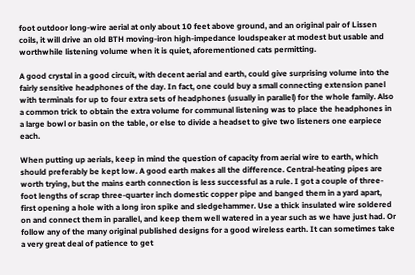foot outdoor long-wire aerial at only about 10 feet above ground, and an original pair of Lissen coils, it will drive an old BTH moving-iron high-impedance loudspeaker at modest but usable and worthwhile listening volume when it is quiet, aforementioned cats permitting.

A good crystal in a good circuit, with decent aerial and earth, could give surprising volume into the fairly sensitive headphones of the day. In fact, one could buy a small connecting extension panel with terminals for up to four extra sets of headphones (usually in parallel) for the whole family. Also a common trick to obtain the extra volume for communal listening was to place the headphones in a large bowl or basin on the table, or else to divide a headset to give two listeners one earpiece each.

When putting up aerials, keep in mind the question of capacity from aerial wire to earth, which should preferably be kept low. A good earth makes all the difference. Central-heating pipes are worth trying, but the mains earth connection is less successful as a rule. I got a couple of three-foot lengths of scrap three-quarter inch domestic copper pipe and banged them in a yard apart, first opening a hole with a long iron spike and sledgehammer. Use a thick insulated wire soldered on and connect them in parallel, and keep them well watered in a year such as we have just had. Or follow any of the many original published designs for a good wireless earth. It can sometimes take a very great deal of patience to get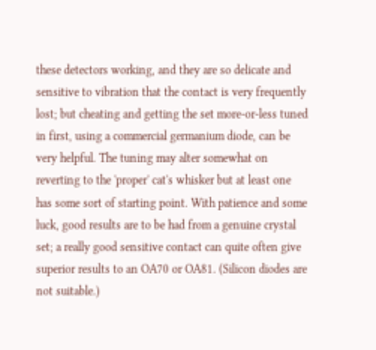these detectors working, and they are so delicate and sensitive to vibration that the contact is very frequently lost; but cheating and getting the set more-or-less tuned in first, using a commercial germanium diode, can be very helpful. The tuning may alter somewhat on reverting to the 'proper' cat's whisker but at least one has some sort of starting point. With patience and some luck, good results are to be had from a genuine crystal set; a really good sensitive contact can quite often give superior results to an OA70 or OA81. (Silicon diodes are not suitable.)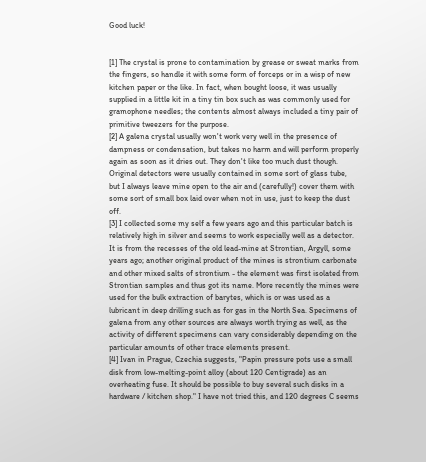Good luck!


[1] The crystal is prone to contamination by grease or sweat marks from the fingers, so handle it with some form of forceps or in a wisp of new kitchen paper or the like. In fact, when bought loose, it was usually supplied in a little kit in a tiny tin box such as was commonly used for gramophone needles; the contents almost always included a tiny pair of primitive tweezers for the purpose.
[2] A galena crystal usually won't work very well in the presence of dampness or condensation, but takes no harm and will perform properly again as soon as it dries out. They don't like too much dust though. Original detectors were usually contained in some sort of glass tube, but I always leave mine open to the air and (carefully!) cover them with some sort of small box laid over when not in use, just to keep the dust off.
[3] I collected some my self a few years ago and this particular batch is relatively high in silver and seems to work especially well as a detector. It is from the recesses of the old lead-mine at Strontian, Argyll, some years ago; another original product of the mines is strontium carbonate and other mixed salts of strontium - the element was first isolated from Strontian samples and thus got its name. More recently the mines were used for the bulk extraction of barytes, which is or was used as a lubricant in deep drilling such as for gas in the North Sea. Specimens of galena from any other sources are always worth trying as well, as the activity of different specimens can vary considerably depending on the particular amounts of other trace elements present.
[4] Ivan in Prague, Czechia suggests, "Papin pressure pots use a small disk from low-melting-point alloy (about 120 Centigrade) as an overheating fuse. It should be possible to buy several such disks in a hardware / kitchen shop." I have not tried this, and 120 degrees C seems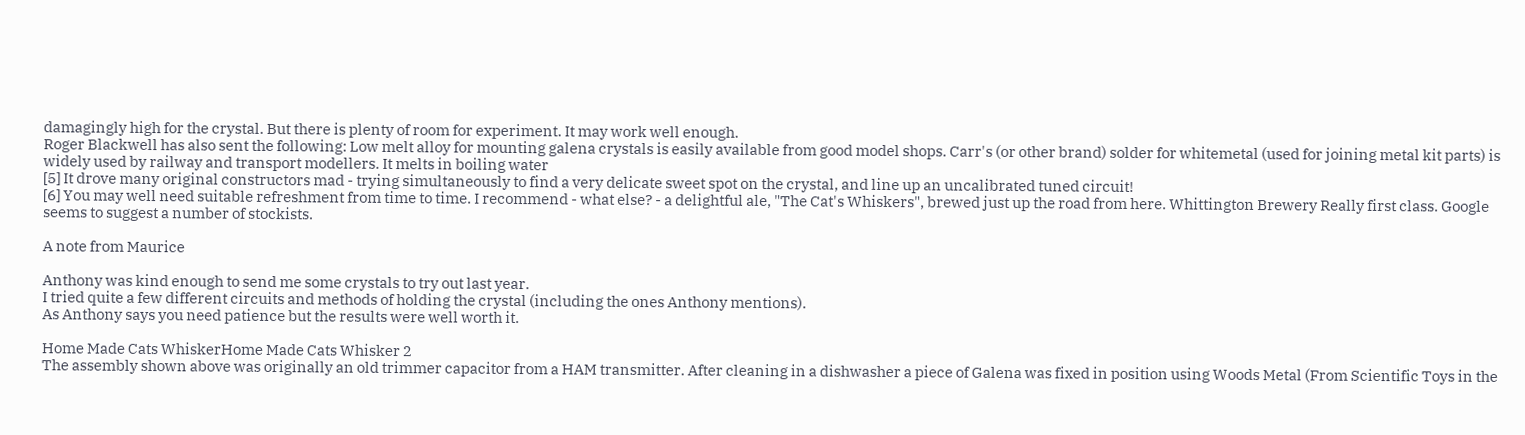damagingly high for the crystal. But there is plenty of room for experiment. It may work well enough.
Roger Blackwell has also sent the following: Low melt alloy for mounting galena crystals is easily available from good model shops. Carr's (or other brand) solder for whitemetal (used for joining metal kit parts) is widely used by railway and transport modellers. It melts in boiling water
[5] It drove many original constructors mad - trying simultaneously to find a very delicate sweet spot on the crystal, and line up an uncalibrated tuned circuit!
[6] You may well need suitable refreshment from time to time. I recommend - what else? - a delightful ale, "The Cat's Whiskers", brewed just up the road from here. Whittington Brewery Really first class. Google seems to suggest a number of stockists.

A note from Maurice

Anthony was kind enough to send me some crystals to try out last year.
I tried quite a few different circuits and methods of holding the crystal (including the ones Anthony mentions).
As Anthony says you need patience but the results were well worth it.

Home Made Cats WhiskerHome Made Cats Whisker 2
The assembly shown above was originally an old trimmer capacitor from a HAM transmitter. After cleaning in a dishwasher a piece of Galena was fixed in position using Woods Metal (From Scientific Toys in the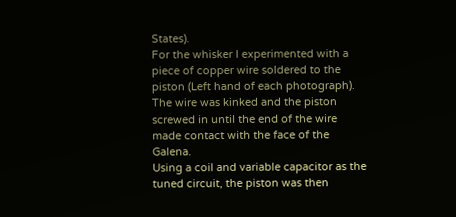States).
For the whisker I experimented with a piece of copper wire soldered to the piston (Left hand of each photograph). The wire was kinked and the piston screwed in until the end of the wire made contact with the face of the Galena.
Using a coil and variable capacitor as the tuned circuit, the piston was then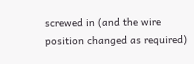screwed in (and the wire position changed as required)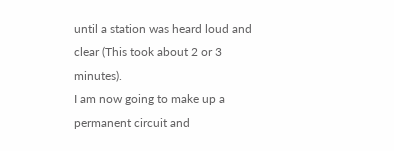until a station was heard loud and clear (This took about 2 or 3 minutes).
I am now going to make up a permanent circuit and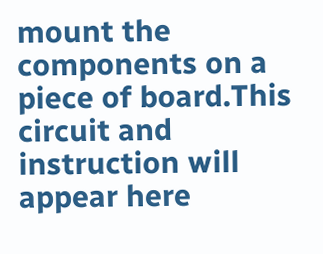mount the components on a piece of board.This circuit and instruction will appear here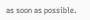as soon as possible.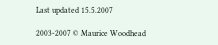Last updated 15.5.2007

2003-2007 © Maurice Woodhead